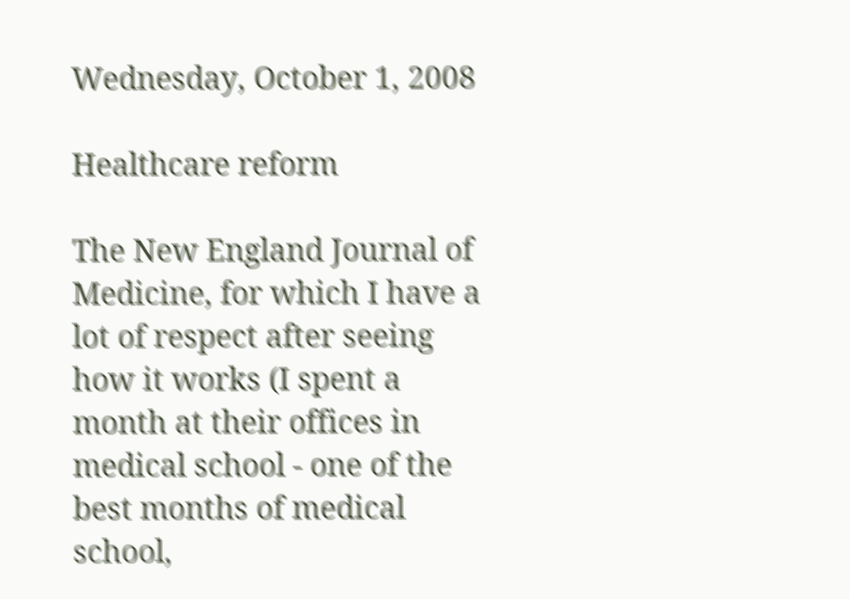Wednesday, October 1, 2008

Healthcare reform

The New England Journal of Medicine, for which I have a lot of respect after seeing how it works (I spent a month at their offices in medical school - one of the best months of medical school,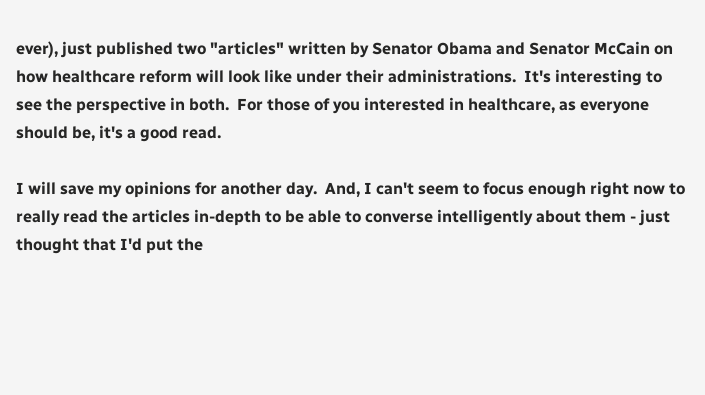ever), just published two "articles" written by Senator Obama and Senator McCain on how healthcare reform will look like under their administrations.  It's interesting to see the perspective in both.  For those of you interested in healthcare, as everyone should be, it's a good read.

I will save my opinions for another day.  And, I can't seem to focus enough right now to really read the articles in-depth to be able to converse intelligently about them - just thought that I'd put the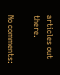articles out there.

No comments: